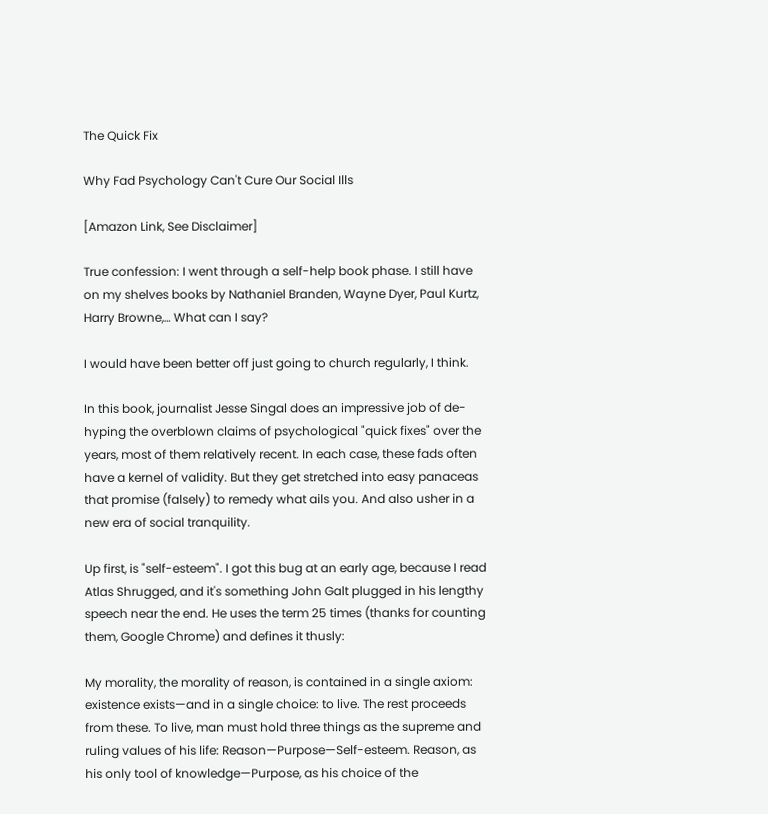The Quick Fix

Why Fad Psychology Can't Cure Our Social Ills

[Amazon Link, See Disclaimer]

True confession: I went through a self-help book phase. I still have on my shelves books by Nathaniel Branden, Wayne Dyer, Paul Kurtz, Harry Browne,… What can I say?

I would have been better off just going to church regularly, I think.

In this book, journalist Jesse Singal does an impressive job of de-hyping the overblown claims of psychological "quick fixes" over the years, most of them relatively recent. In each case, these fads often have a kernel of validity. But they get stretched into easy panaceas that promise (falsely) to remedy what ails you. And also usher in a new era of social tranquility.

Up first, is "self-esteem". I got this bug at an early age, because I read Atlas Shrugged, and it's something John Galt plugged in his lengthy speech near the end. He uses the term 25 times (thanks for counting them, Google Chrome) and defines it thusly:

My morality, the morality of reason, is contained in a single axiom: existence exists—and in a single choice: to live. The rest proceeds from these. To live, man must hold three things as the supreme and ruling values of his life: Reason—Purpose—Self-esteem. Reason, as his only tool of knowledge—Purpose, as his choice of the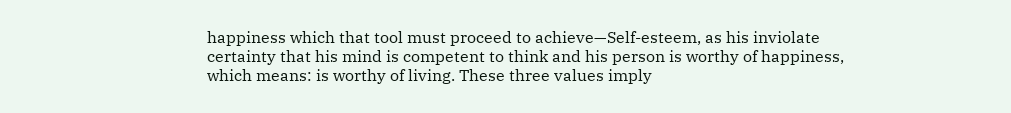happiness which that tool must proceed to achieve—Self-esteem, as his inviolate certainty that his mind is competent to think and his person is worthy of happiness, which means: is worthy of living. These three values imply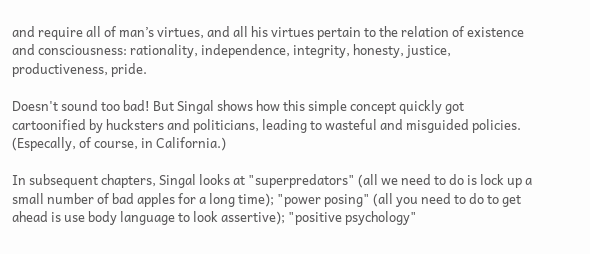and require all of man’s virtues, and all his virtues pertain to the relation of existence and consciousness: rationality, independence, integrity, honesty, justice, productiveness, pride.

Doesn't sound too bad! But Singal shows how this simple concept quickly got cartoonified by hucksters and politicians, leading to wasteful and misguided policies. (Especally, of course, in California.)

In subsequent chapters, Singal looks at "superpredators" (all we need to do is lock up a small number of bad apples for a long time); "power posing" (all you need to do to get ahead is use body language to look assertive); "positive psychology"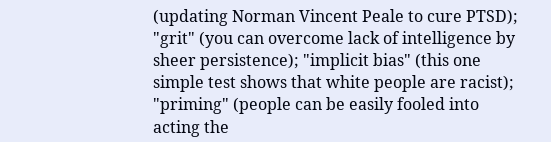(updating Norman Vincent Peale to cure PTSD); "grit" (you can overcome lack of intelligence by sheer persistence); "implicit bias" (this one simple test shows that white people are racist); "priming" (people can be easily fooled into acting the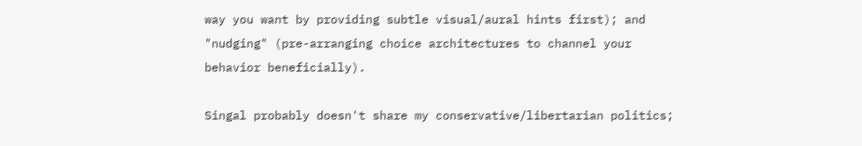way you want by providing subtle visual/aural hints first); and "nudging" (pre-arranging choice architectures to channel your behavior beneficially).

Singal probably doesn't share my conservative/libertarian politics;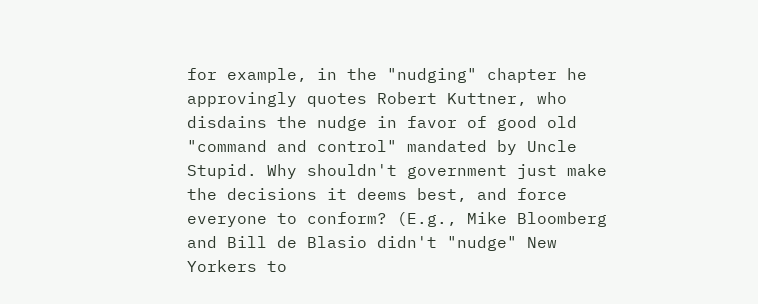for example, in the "nudging" chapter he approvingly quotes Robert Kuttner, who disdains the nudge in favor of good old "command and control" mandated by Uncle Stupid. Why shouldn't government just make the decisions it deems best, and force everyone to conform? (E.g., Mike Bloomberg and Bill de Blasio didn't "nudge" New Yorkers to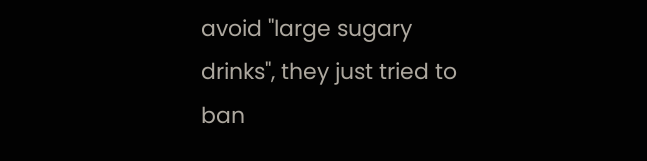avoid "large sugary drinks", they just tried to ban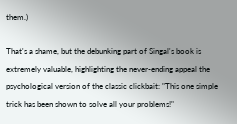them.)

That's a shame, but the debunking part of Singal's book is extremely valuable, highlighting the never-ending appeal the psychological version of the classic clickbait: "This one simple trick has been shown to solve all your problems!"